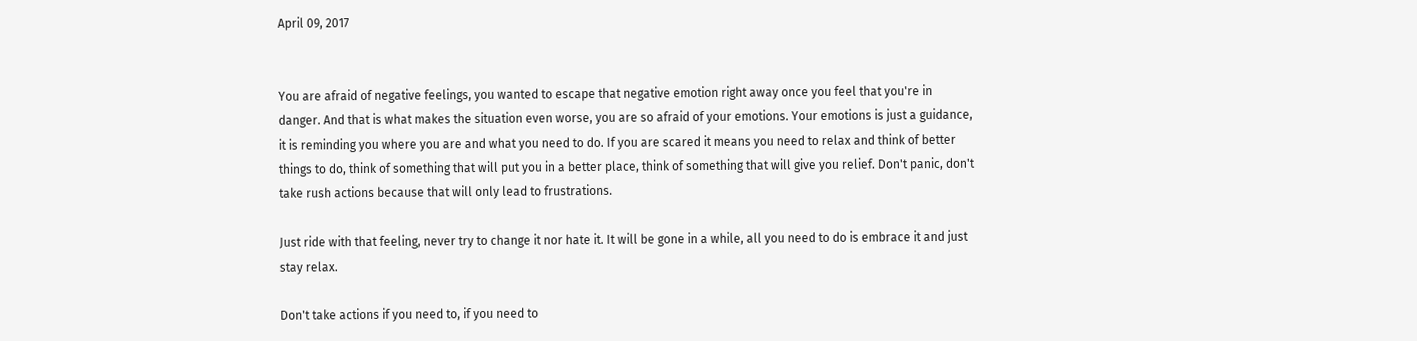April 09, 2017


You are afraid of negative feelings, you wanted to escape that negative emotion right away once you feel that you're in danger. And that is what makes the situation even worse, you are so afraid of your emotions. Your emotions is just a guidance, it is reminding you where you are and what you need to do. If you are scared it means you need to relax and think of better things to do, think of something that will put you in a better place, think of something that will give you relief. Don't panic, don't take rush actions because that will only lead to frustrations.

Just ride with that feeling, never try to change it nor hate it. It will be gone in a while, all you need to do is embrace it and just stay relax.

Don't take actions if you need to, if you need to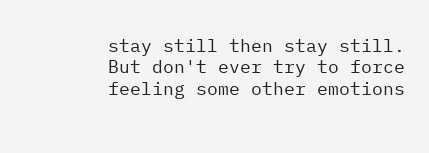stay still then stay still. But don't ever try to force feeling some other emotions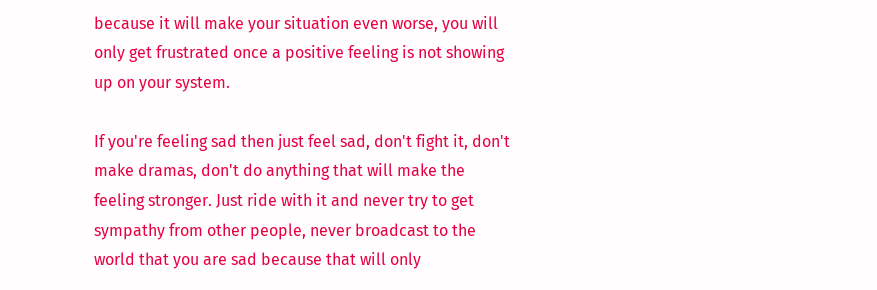because it will make your situation even worse, you will only get frustrated once a positive feeling is not showing up on your system.

If you're feeling sad then just feel sad, don't fight it, don't make dramas, don't do anything that will make the feeling stronger. Just ride with it and never try to get sympathy from other people, never broadcast to the world that you are sad because that will only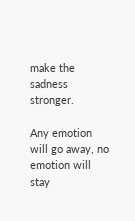make the sadness stronger.

Any emotion will go away, no emotion will stay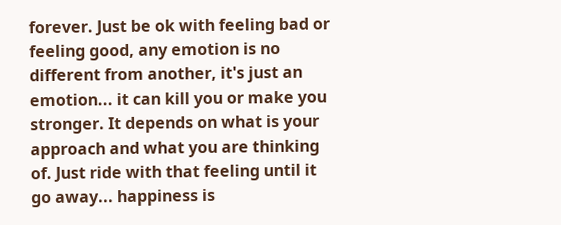forever. Just be ok with feeling bad or feeling good, any emotion is no different from another, it's just an emotion... it can kill you or make you stronger. It depends on what is your approach and what you are thinking of. Just ride with that feeling until it go away... happiness is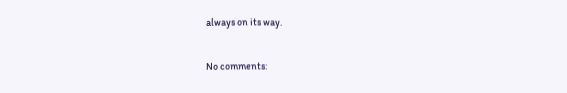always on its way.

No comments: